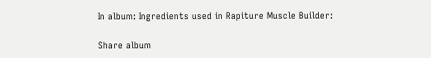In album: Ingredients used in Rapiture Muscle Builder:

Share album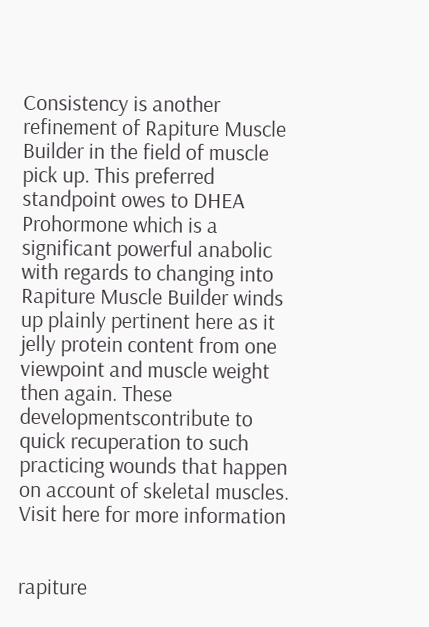Consistency is another refinement of Rapiture Muscle Builder in the field of muscle pick up. This preferred standpoint owes to DHEA Prohormone which is a significant powerful anabolic with regards to changing into Rapiture Muscle Builder winds up plainly pertinent here as it jelly protein content from one viewpoint and muscle weight then again. These developmentscontribute to quick recuperation to such practicing wounds that happen on account of skeletal muscles. Visit here for more information


rapiture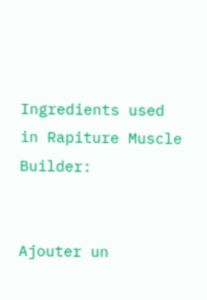Ingredients used in Rapiture Muscle Builder:


Ajouter un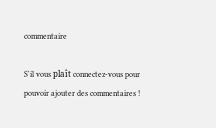commentaire

S'il vous plaît connectez-vous pour pouvoir ajouter des commentaires !